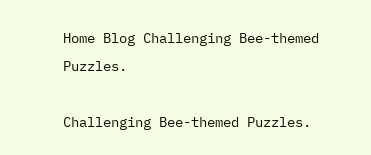Home Blog Challenging Bee-themed Puzzles.

Challenging Bee-themed Puzzles.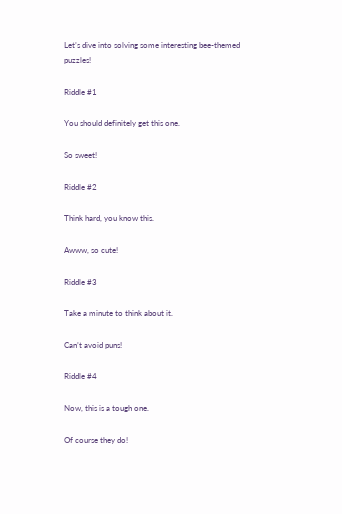Let’s dive into solving some interesting bee-themed puzzles!

Riddle #1

You should definitely get this one.

So sweet!

Riddle #2

Think hard, you know this.

Awww, so cute!

Riddle #3

Take a minute to think about it.

Can’t avoid puns!

Riddle #4

Now, this is a tough one.

Of course they do!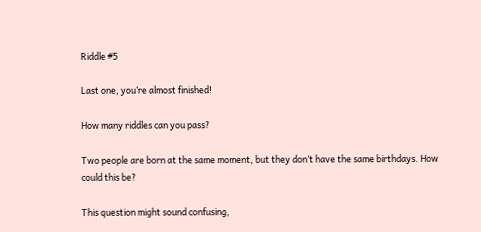Riddle #5

Last one, you’re almost finished!

How many riddles can you pass?

Two people are born at the same moment, but they don’t have the same birthdays. How could this be?

This question might sound confusing,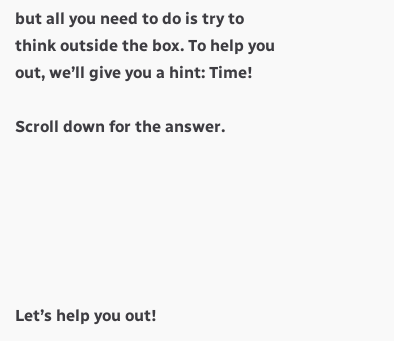but all you need to do is try to think outside the box. To help you out, we’ll give you a hint: Time!

Scroll down for the answer.






Let’s help you out!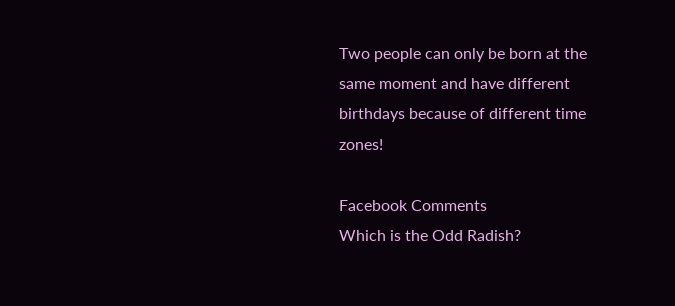Two people can only be born at the same moment and have different birthdays because of different time zones!

Facebook Comments
Which is the Odd Radish?